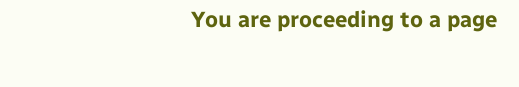You are proceeding to a page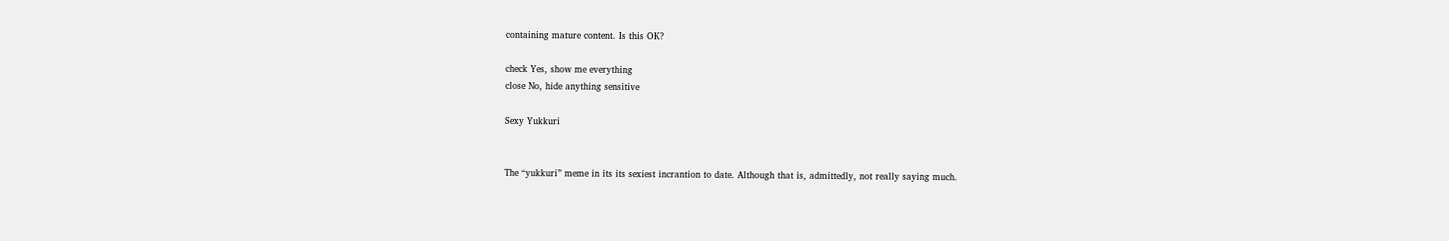containing mature content. Is this OK?

check Yes, show me everything
close No, hide anything sensitive

Sexy Yukkuri


The “yukkuri” meme in its its sexiest incrantion to date. Although that is, admittedly, not really saying much.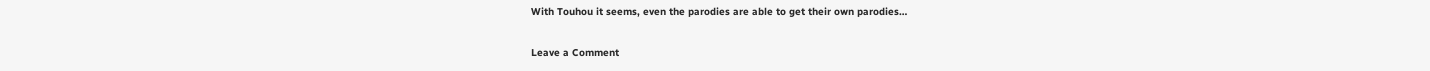With Touhou it seems, even the parodies are able to get their own parodies…

Leave a Comment